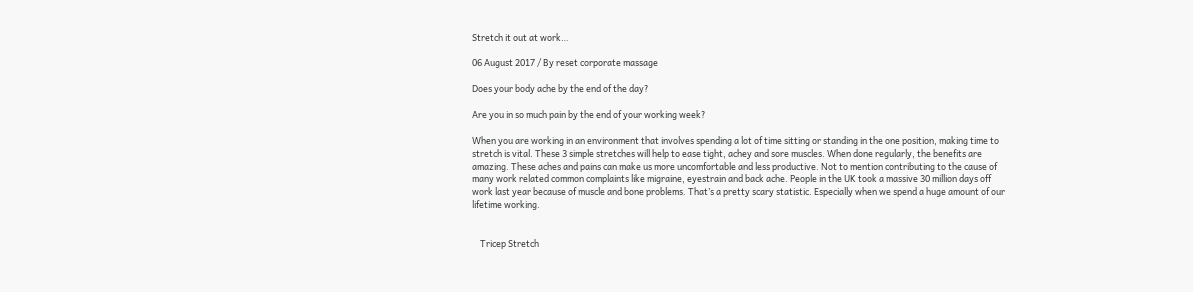Stretch it out at work…

06 August 2017 / By reset corporate massage

Does your body ache by the end of the day?

Are you in so much pain by the end of your working week?

When you are working in an environment that involves spending a lot of time sitting or standing in the one position, making time to stretch is vital. These 3 simple stretches will help to ease tight, achey and sore muscles. When done regularly, the benefits are amazing. These aches and pains can make us more uncomfortable and less productive. Not to mention contributing to the cause of many work related common complaints like migraine, eyestrain and back ache. People in the UK took a massive 30 million days off work last year because of muscle and bone problems. That’s a pretty scary statistic. Especially when we spend a huge amount of our lifetime working.


    Tricep Stretch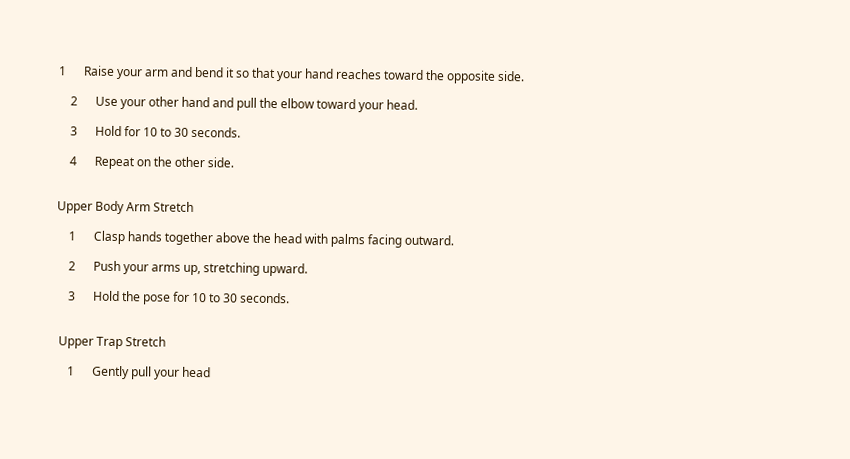1      Raise your arm and bend it so that your hand reaches toward the opposite side.

    2      Use your other hand and pull the elbow toward your head.

    3      Hold for 10 to 30 seconds.

    4      Repeat on the other side.


Upper Body Arm Stretch

    1      Clasp hands together above the head with palms facing outward.

    2      Push your arms up, stretching upward.

    3      Hold the pose for 10 to 30 seconds.


 Upper Trap Stretch

    1      Gently pull your head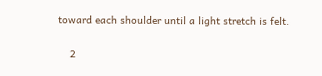toward each shoulder until a light stretch is felt.

    2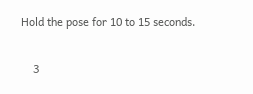Hold the pose for 10 to 15 seconds.

    3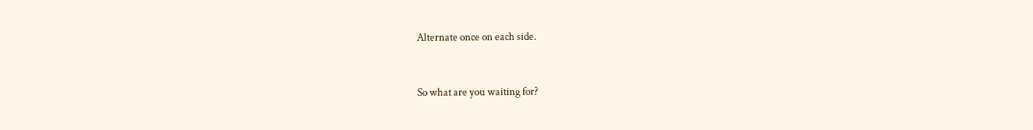Alternate once on each side.


So what are you waiting for?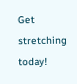Get stretching today!